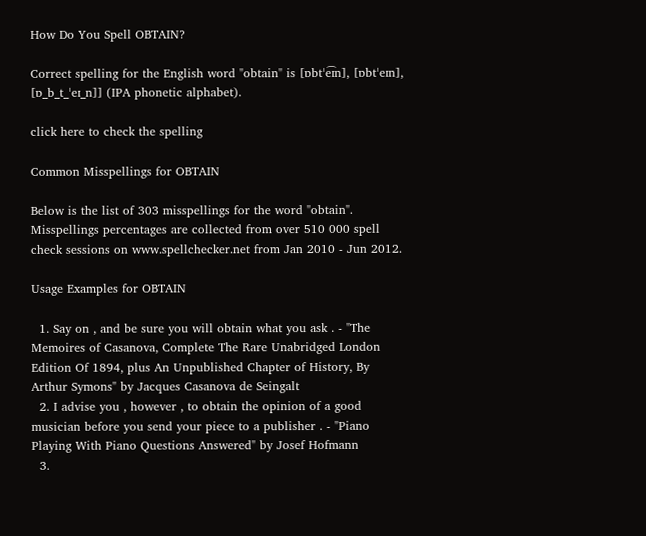How Do You Spell OBTAIN?

Correct spelling for the English word "obtain" is [ɒbtˈe͡ɪn], [ɒbtˈeɪn], [ɒ_b_t_ˈeɪ_n]] (IPA phonetic alphabet).

click here to check the spelling

Common Misspellings for OBTAIN

Below is the list of 303 misspellings for the word "obtain". Misspellings percentages are collected from over 510 000 spell check sessions on www.spellchecker.net from Jan 2010 - Jun 2012.

Usage Examples for OBTAIN

  1. Say on , and be sure you will obtain what you ask . - "The Memoires of Casanova, Complete The Rare Unabridged London Edition Of 1894, plus An Unpublished Chapter of History, By Arthur Symons" by Jacques Casanova de Seingalt
  2. I advise you , however , to obtain the opinion of a good musician before you send your piece to a publisher . - "Piano Playing With Piano Questions Answered" by Josef Hofmann
  3.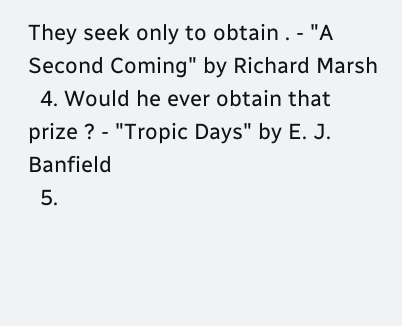They seek only to obtain . - "A Second Coming" by Richard Marsh
  4. Would he ever obtain that prize ? - "Tropic Days" by E. J. Banfield
  5.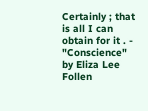Certainly ; that is all I can obtain for it . - "Conscience" by Eliza Lee Follen